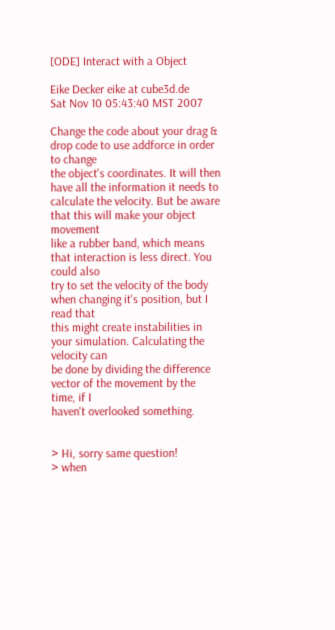[ODE] Interact with a Object

Eike Decker eike at cube3d.de
Sat Nov 10 05:43:40 MST 2007

Change the code about your drag & drop code to use addforce in order to change
the object's coordinates. It will then have all the information it needs to
calculate the velocity. But be aware that this will make your object movement
like a rubber band, which means that interaction is less direct. You could also
try to set the velocity of the body when changing it's position, but I read that
this might create instabilities in your simulation. Calculating the velocity can
be done by dividing the difference vector of the movement by the time, if I
haven't overlooked something.


> Hi, sorry same question!
> when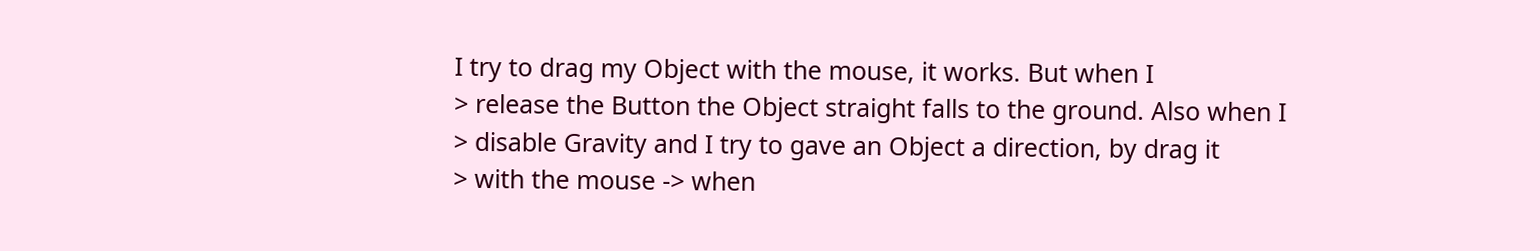I try to drag my Object with the mouse, it works. But when I
> release the Button the Object straight falls to the ground. Also when I
> disable Gravity and I try to gave an Object a direction, by drag it
> with the mouse -> when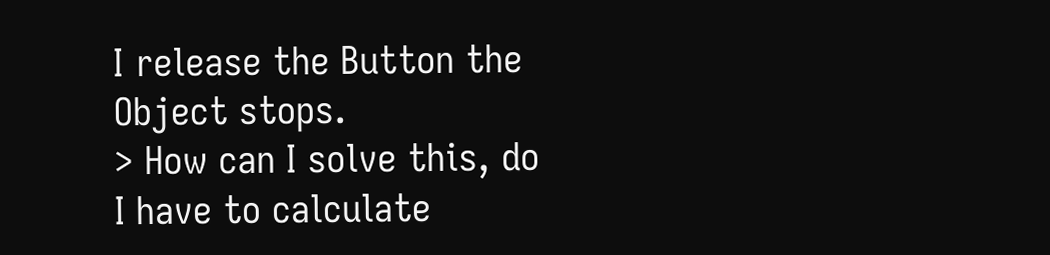I release the Button the Object stops.
> How can I solve this, do I have to calculate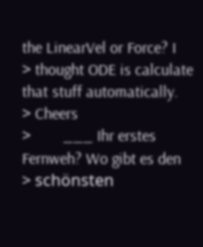the LinearVel or Force? I
> thought ODE is calculate that stuff automatically.
> Cheers
>        ___ Ihr erstes Fernweh? Wo gibt es den
> schönsten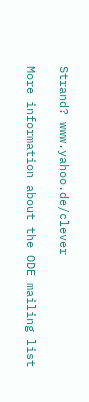Strand? www.yahoo.de/clever

More information about the ODE mailing list